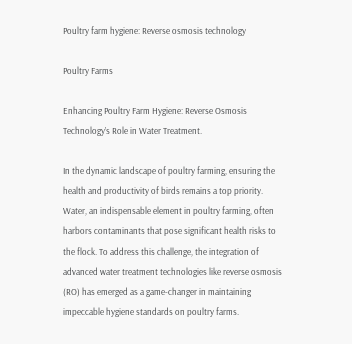Poultry farm hygiene: Reverse osmosis technology

Poultry Farms

Enhancing Poultry Farm Hygiene: Reverse Osmosis Technology’s Role in Water Treatment.

In the dynamic landscape of poultry farming, ensuring the health and productivity of birds remains a top priority. Water, an indispensable element in poultry farming, often harbors contaminants that pose significant health risks to the flock. To address this challenge, the integration of advanced water treatment technologies like reverse osmosis (RO) has emerged as a game-changer in maintaining impeccable hygiene standards on poultry farms.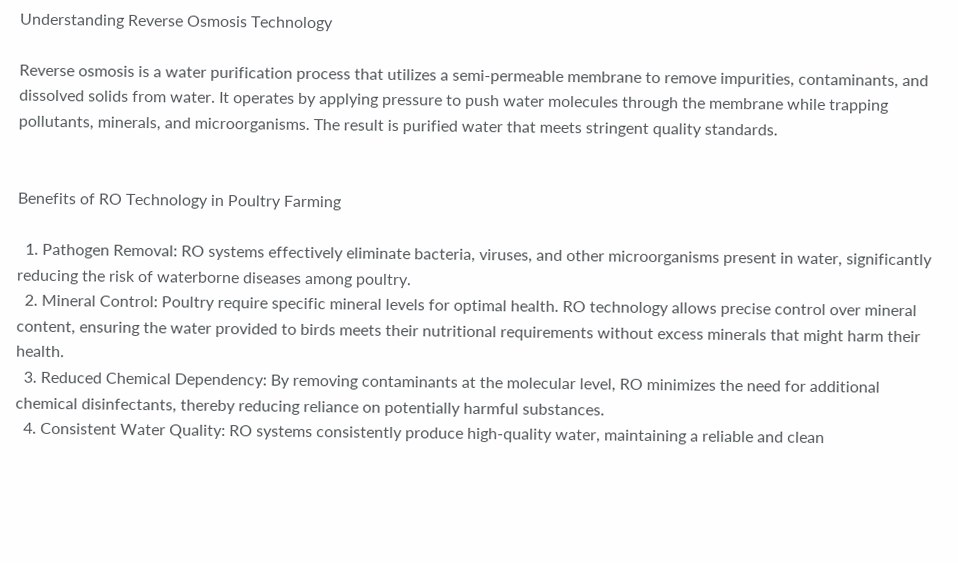Understanding Reverse Osmosis Technology

Reverse osmosis is a water purification process that utilizes a semi-permeable membrane to remove impurities, contaminants, and dissolved solids from water. It operates by applying pressure to push water molecules through the membrane while trapping pollutants, minerals, and microorganisms. The result is purified water that meets stringent quality standards.


Benefits of RO Technology in Poultry Farming

  1. Pathogen Removal: RO systems effectively eliminate bacteria, viruses, and other microorganisms present in water, significantly reducing the risk of waterborne diseases among poultry.
  2. Mineral Control: Poultry require specific mineral levels for optimal health. RO technology allows precise control over mineral content, ensuring the water provided to birds meets their nutritional requirements without excess minerals that might harm their health.
  3. Reduced Chemical Dependency: By removing contaminants at the molecular level, RO minimizes the need for additional chemical disinfectants, thereby reducing reliance on potentially harmful substances.
  4. Consistent Water Quality: RO systems consistently produce high-quality water, maintaining a reliable and clean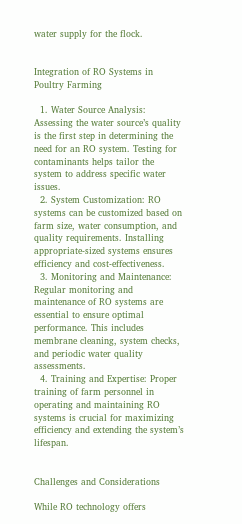water supply for the flock.


Integration of RO Systems in Poultry Farming

  1. Water Source Analysis: Assessing the water source’s quality is the first step in determining the need for an RO system. Testing for contaminants helps tailor the system to address specific water issues.
  2. System Customization: RO systems can be customized based on farm size, water consumption, and quality requirements. Installing appropriate-sized systems ensures efficiency and cost-effectiveness.
  3. Monitoring and Maintenance: Regular monitoring and maintenance of RO systems are essential to ensure optimal performance. This includes membrane cleaning, system checks, and periodic water quality assessments.
  4. Training and Expertise: Proper training of farm personnel in operating and maintaining RO systems is crucial for maximizing efficiency and extending the system’s lifespan.


Challenges and Considerations

While RO technology offers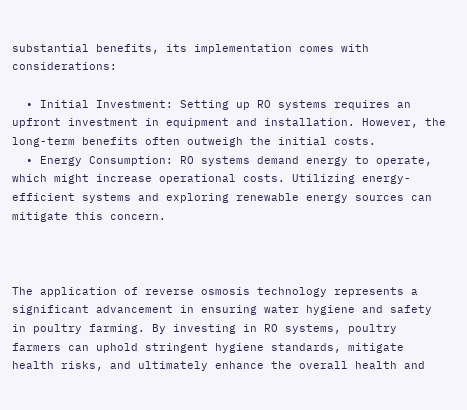substantial benefits, its implementation comes with considerations:

  • Initial Investment: Setting up RO systems requires an upfront investment in equipment and installation. However, the long-term benefits often outweigh the initial costs.
  • Energy Consumption: RO systems demand energy to operate, which might increase operational costs. Utilizing energy-efficient systems and exploring renewable energy sources can mitigate this concern.



The application of reverse osmosis technology represents a significant advancement in ensuring water hygiene and safety in poultry farming. By investing in RO systems, poultry farmers can uphold stringent hygiene standards, mitigate health risks, and ultimately enhance the overall health and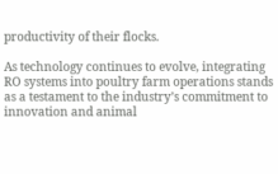productivity of their flocks.

As technology continues to evolve, integrating RO systems into poultry farm operations stands as a testament to the industry’s commitment to innovation and animal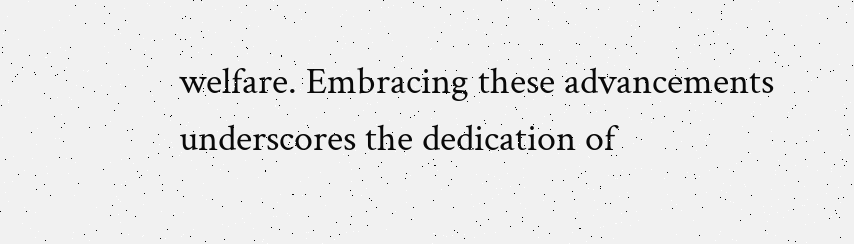welfare. Embracing these advancements underscores the dedication of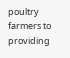poultry farmers to providing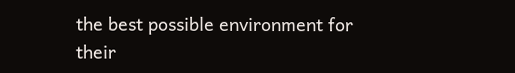the best possible environment for their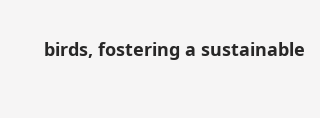birds, fostering a sustainable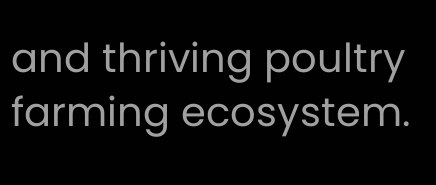and thriving poultry farming ecosystem.